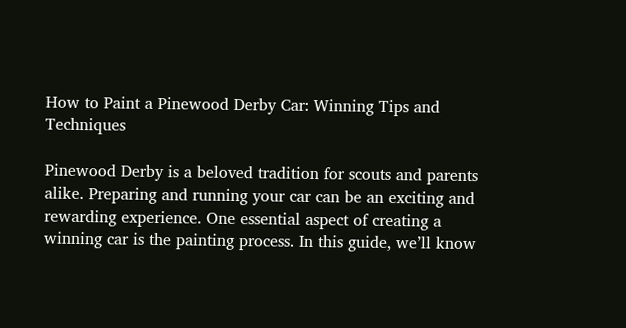How to Paint a Pinewood Derby Car: Winning Tips and Techniques

Pinewood Derby is a beloved tradition for scouts and parents alike. Preparing and running your car can be an exciting and rewarding experience. One essential aspect of creating a winning car is the painting process. In this guide, we’ll know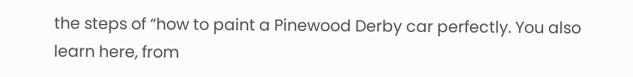the steps of “how to paint a Pinewood Derby car perfectly. You also learn here, from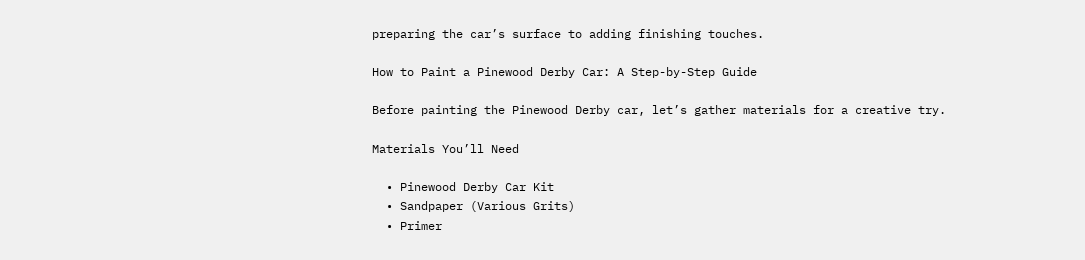preparing the car’s surface to adding finishing touches.

How to Paint a Pinewood Derby Car: A Step-by-Step Guide

Before painting the Pinewood Derby car, let’s gather materials for a creative try.

Materials You’ll Need

  • Pinewood Derby Car Kit
  • Sandpaper (Various Grits)
  • Primer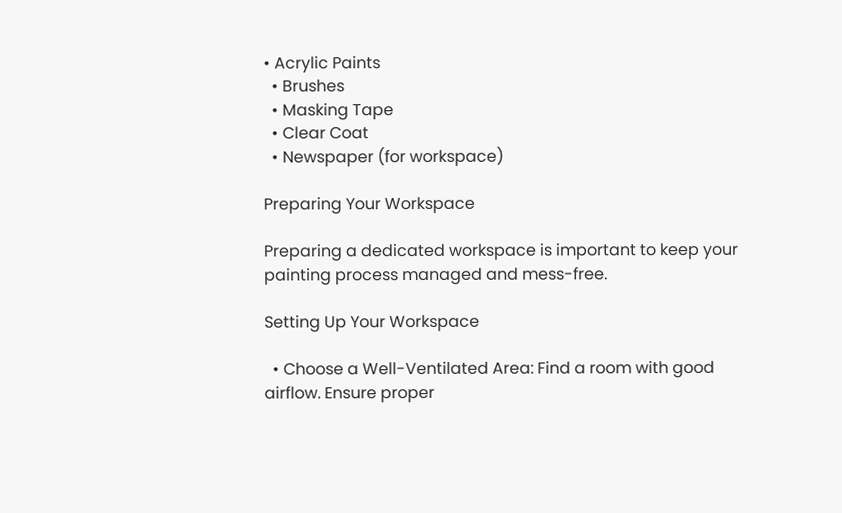• Acrylic Paints
  • Brushes
  • Masking Tape
  • Clear Coat
  • Newspaper (for workspace)

Preparing Your Workspace

Preparing a dedicated workspace is important to keep your painting process managed and mess-free.

Setting Up Your Workspace

  • Choose a Well-Ventilated Area: Find a room with good airflow. Ensure proper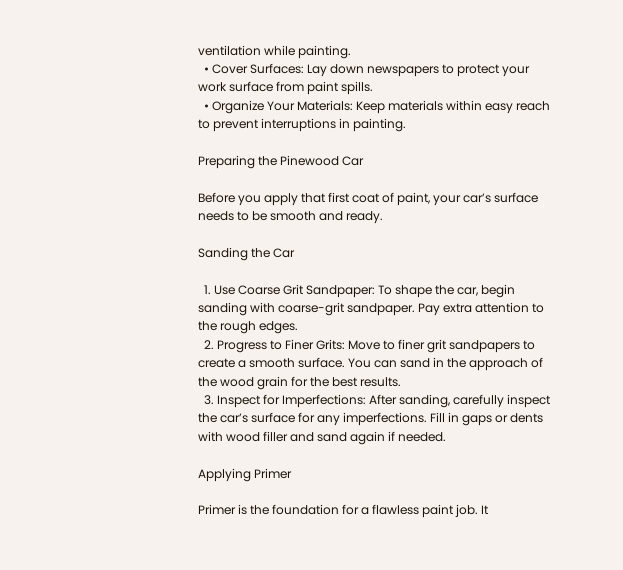ventilation while painting.
  • Cover Surfaces: Lay down newspapers to protect your work surface from paint spills.
  • Organize Your Materials: Keep materials within easy reach to prevent interruptions in painting.

Preparing the Pinewood Car

Before you apply that first coat of paint, your car’s surface needs to be smooth and ready.

Sanding the Car

  1. Use Coarse Grit Sandpaper: To shape the car, begin sanding with coarse-grit sandpaper. Pay extra attention to the rough edges.
  2. Progress to Finer Grits: Move to finer grit sandpapers to create a smooth surface. You can sand in the approach of the wood grain for the best results.
  3. Inspect for Imperfections: After sanding, carefully inspect the car’s surface for any imperfections. Fill in gaps or dents with wood filler and sand again if needed.

Applying Primer

Primer is the foundation for a flawless paint job. It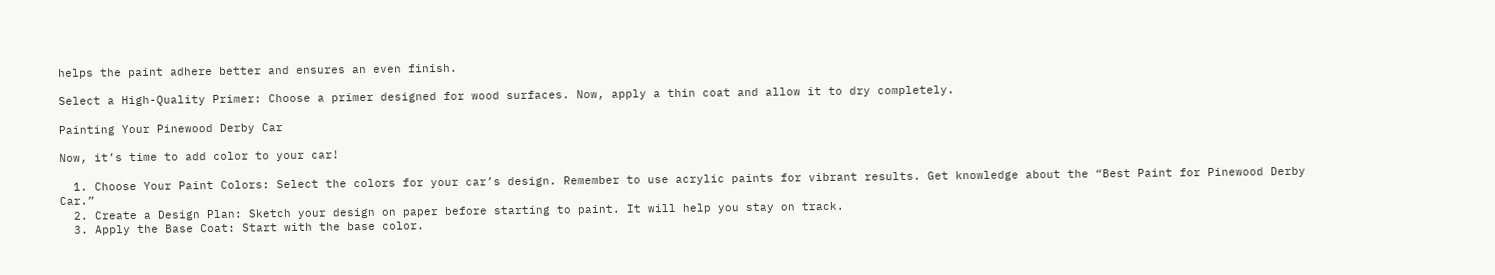helps the paint adhere better and ensures an even finish.

Select a High-Quality Primer: Choose a primer designed for wood surfaces. Now, apply a thin coat and allow it to dry completely.

Painting Your Pinewood Derby Car

Now, it’s time to add color to your car!

  1. Choose Your Paint Colors: Select the colors for your car’s design. Remember to use acrylic paints for vibrant results. Get knowledge about the “Best Paint for Pinewood Derby Car.”
  2. Create a Design Plan: Sketch your design on paper before starting to paint. It will help you stay on track.
  3. Apply the Base Coat: Start with the base color.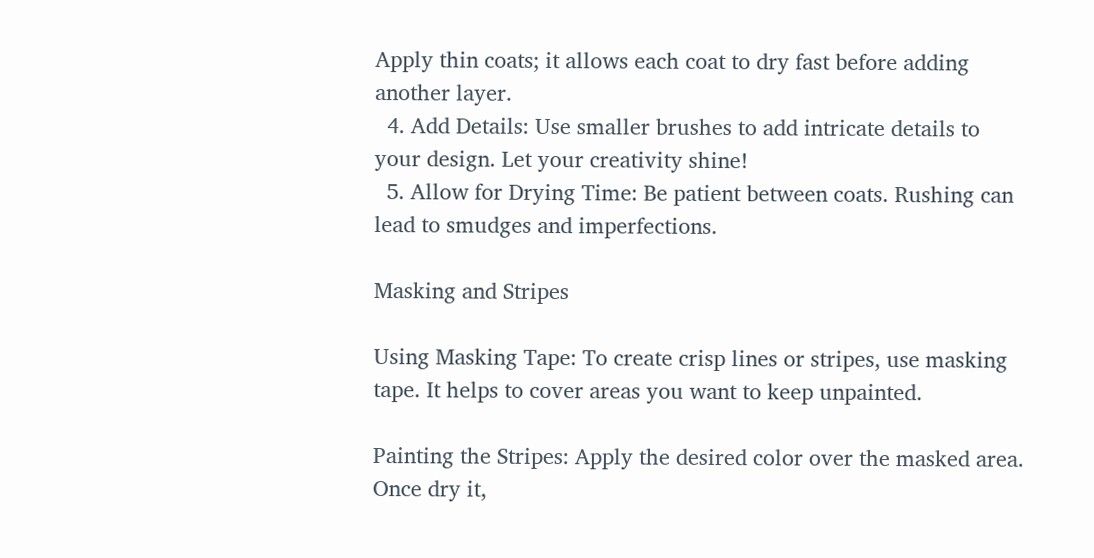Apply thin coats; it allows each coat to dry fast before adding another layer.
  4. Add Details: Use smaller brushes to add intricate details to your design. Let your creativity shine!
  5. Allow for Drying Time: Be patient between coats. Rushing can lead to smudges and imperfections.

Masking and Stripes

Using Masking Tape: To create crisp lines or stripes, use masking tape. It helps to cover areas you want to keep unpainted.

Painting the Stripes: Apply the desired color over the masked area. Once dry it,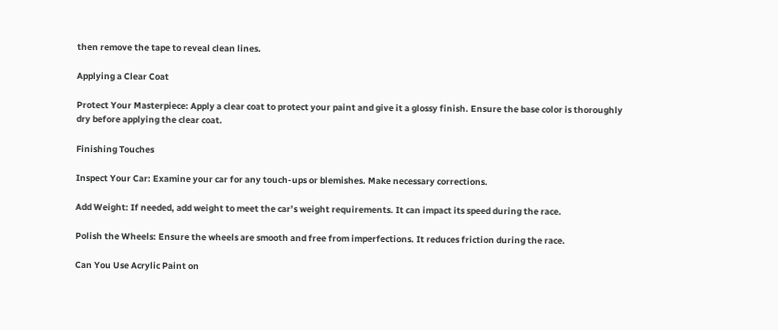then remove the tape to reveal clean lines.

Applying a Clear Coat

Protect Your Masterpiece: Apply a clear coat to protect your paint and give it a glossy finish. Ensure the base color is thoroughly dry before applying the clear coat.

Finishing Touches

Inspect Your Car: Examine your car for any touch-ups or blemishes. Make necessary corrections.

Add Weight: If needed, add weight to meet the car’s weight requirements. It can impact its speed during the race.

Polish the Wheels: Ensure the wheels are smooth and free from imperfections. It reduces friction during the race.

Can You Use Acrylic Paint on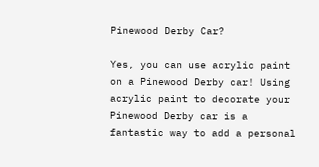Pinewood Derby Car?

Yes, you can use acrylic paint on a Pinewood Derby car! Using acrylic paint to decorate your Pinewood Derby car is a fantastic way to add a personal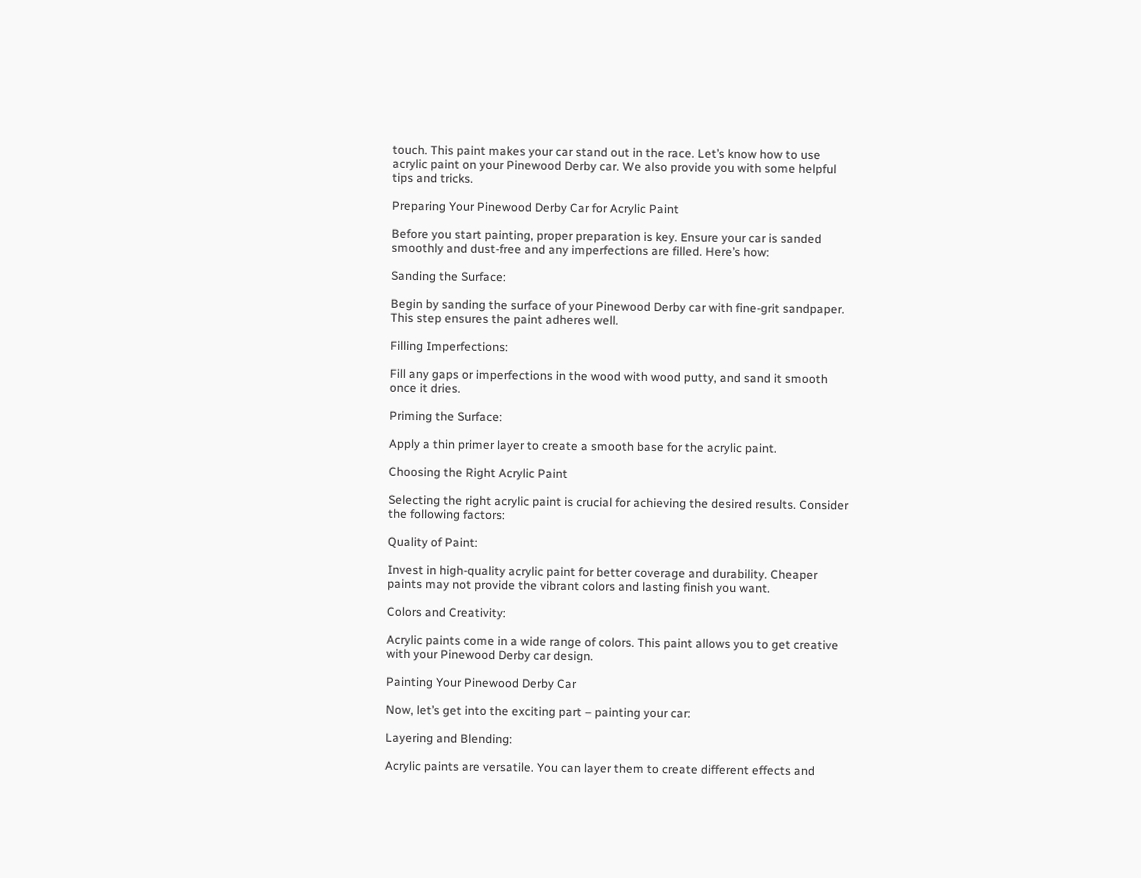touch. This paint makes your car stand out in the race. Let’s know how to use acrylic paint on your Pinewood Derby car. We also provide you with some helpful tips and tricks.

Preparing Your Pinewood Derby Car for Acrylic Paint

Before you start painting, proper preparation is key. Ensure your car is sanded smoothly and dust-free and any imperfections are filled. Here’s how:

Sanding the Surface:

Begin by sanding the surface of your Pinewood Derby car with fine-grit sandpaper. This step ensures the paint adheres well.

Filling Imperfections:

Fill any gaps or imperfections in the wood with wood putty, and sand it smooth once it dries.

Priming the Surface:

Apply a thin primer layer to create a smooth base for the acrylic paint.

Choosing the Right Acrylic Paint

Selecting the right acrylic paint is crucial for achieving the desired results. Consider the following factors:

Quality of Paint:

Invest in high-quality acrylic paint for better coverage and durability. Cheaper paints may not provide the vibrant colors and lasting finish you want.

Colors and Creativity:

Acrylic paints come in a wide range of colors. This paint allows you to get creative with your Pinewood Derby car design.

Painting Your Pinewood Derby Car

Now, let’s get into the exciting part – painting your car:

Layering and Blending:

Acrylic paints are versatile. You can layer them to create different effects and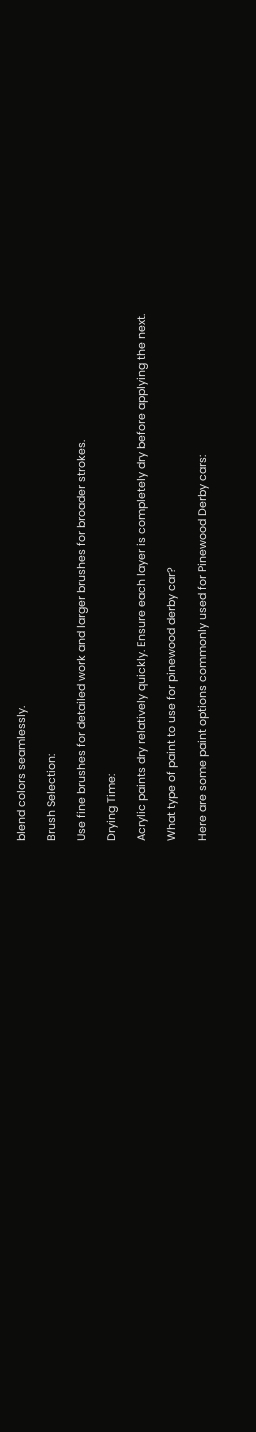blend colors seamlessly.

Brush Selection:

Use fine brushes for detailed work and larger brushes for broader strokes.

Drying Time:

Acrylic paints dry relatively quickly. Ensure each layer is completely dry before applying the next.

What type of paint to use for pinewood derby car?

Here are some paint options commonly used for Pinewood Derby cars: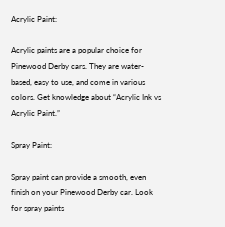Acrylic Paint:

Acrylic paints are a popular choice for Pinewood Derby cars. They are water-based, easy to use, and come in various colors. Get knowledge about “Acrylic Ink vs Acrylic Paint.”

Spray Paint:

Spray paint can provide a smooth, even finish on your Pinewood Derby car. Look for spray paints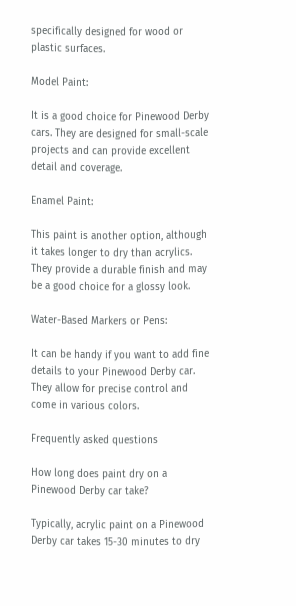specifically designed for wood or plastic surfaces.

Model Paint:

It is a good choice for Pinewood Derby cars. They are designed for small-scale projects and can provide excellent detail and coverage.

Enamel Paint:

This paint is another option, although it takes longer to dry than acrylics. They provide a durable finish and may be a good choice for a glossy look.

Water-Based Markers or Pens:

It can be handy if you want to add fine details to your Pinewood Derby car. They allow for precise control and come in various colors.

Frequently asked questions

How long does paint dry on a Pinewood Derby car take?

Typically, acrylic paint on a Pinewood Derby car takes 15-30 minutes to dry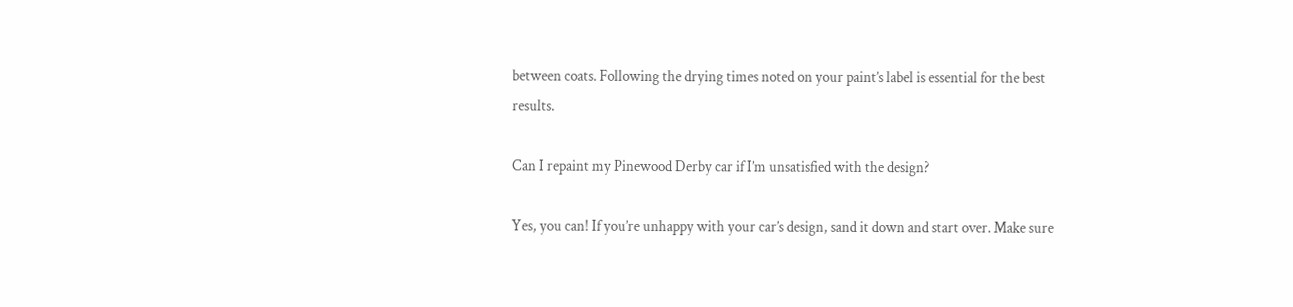between coats. Following the drying times noted on your paint’s label is essential for the best results.

Can I repaint my Pinewood Derby car if I’m unsatisfied with the design?

Yes, you can! If you’re unhappy with your car’s design, sand it down and start over. Make sure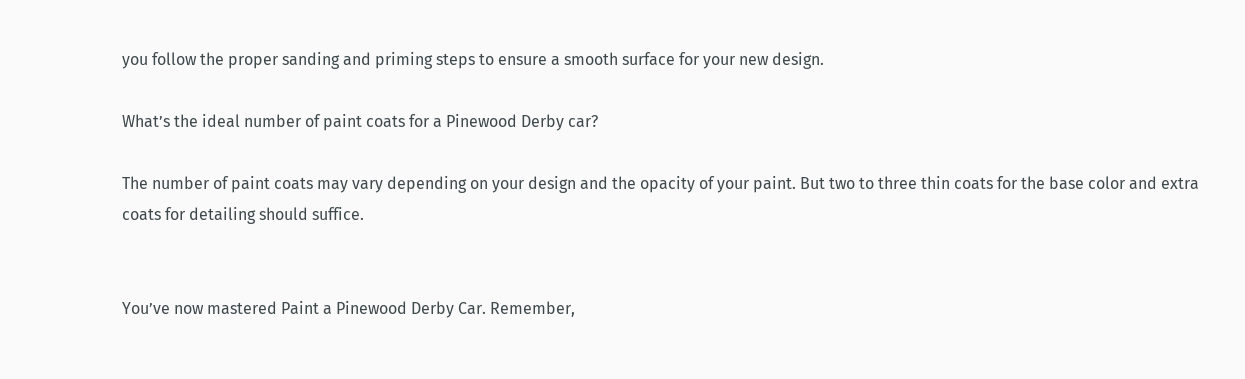you follow the proper sanding and priming steps to ensure a smooth surface for your new design.

What’s the ideal number of paint coats for a Pinewood Derby car?

The number of paint coats may vary depending on your design and the opacity of your paint. But two to three thin coats for the base color and extra coats for detailing should suffice.


You’ve now mastered Paint a Pinewood Derby Car. Remember,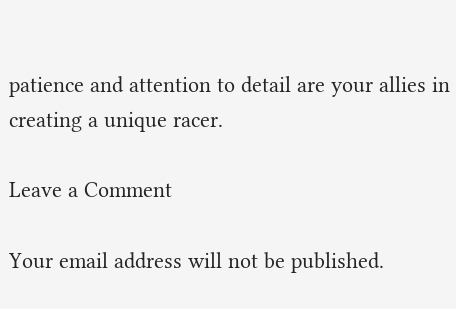patience and attention to detail are your allies in creating a unique racer.

Leave a Comment

Your email address will not be published.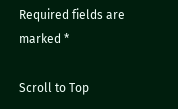Required fields are marked *

Scroll to Top